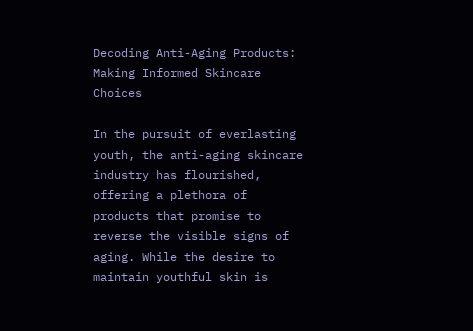Decoding Anti-Aging Products: Making Informed Skincare Choices

In the pursuit of everlasting youth, the anti-aging skincare industry has flourished, offering a plethora of products that promise to reverse the visible signs of aging. While the desire to maintain youthful skin is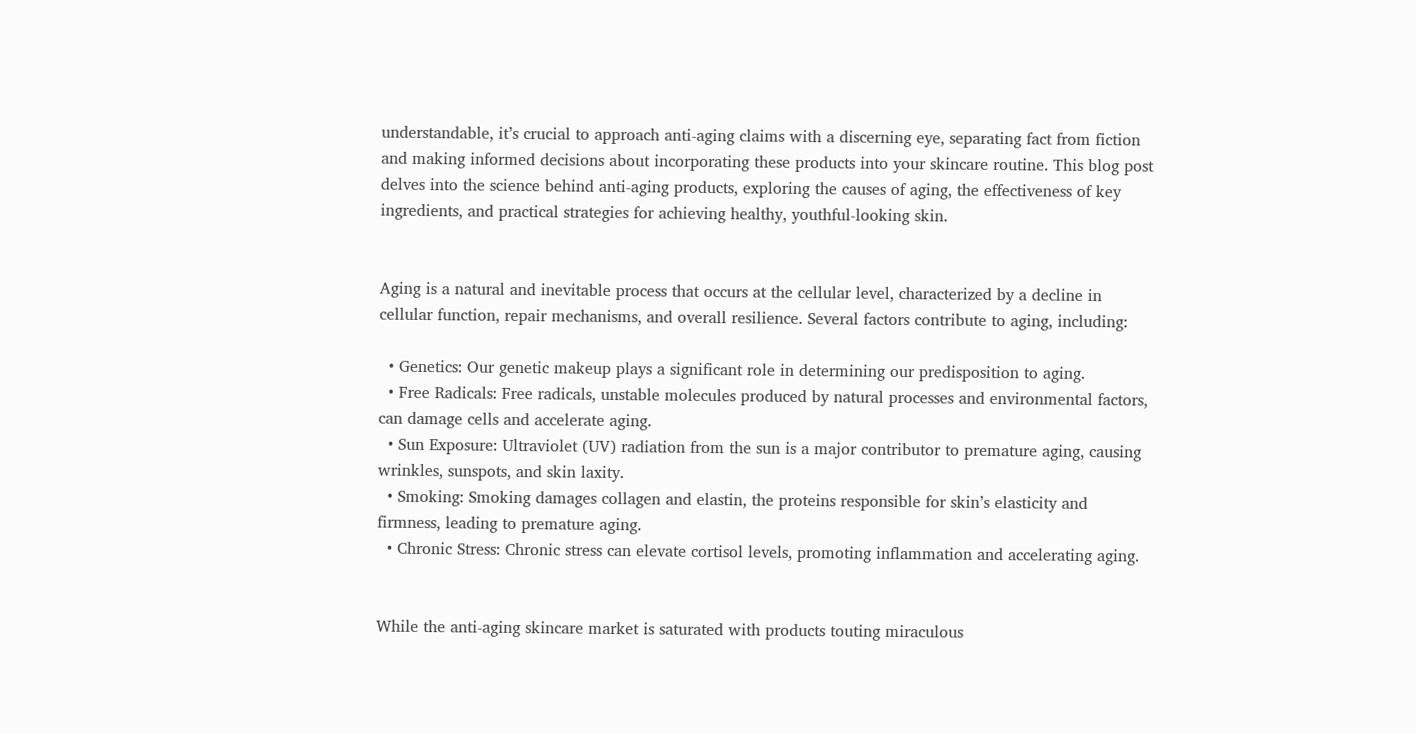understandable, it’s crucial to approach anti-aging claims with a discerning eye, separating fact from fiction and making informed decisions about incorporating these products into your skincare routine. This blog post delves into the science behind anti-aging products, exploring the causes of aging, the effectiveness of key ingredients, and practical strategies for achieving healthy, youthful-looking skin.


Aging is a natural and inevitable process that occurs at the cellular level, characterized by a decline in cellular function, repair mechanisms, and overall resilience. Several factors contribute to aging, including:

  • Genetics: Our genetic makeup plays a significant role in determining our predisposition to aging.
  • Free Radicals: Free radicals, unstable molecules produced by natural processes and environmental factors, can damage cells and accelerate aging.
  • Sun Exposure: Ultraviolet (UV) radiation from the sun is a major contributor to premature aging, causing wrinkles, sunspots, and skin laxity.
  • Smoking: Smoking damages collagen and elastin, the proteins responsible for skin’s elasticity and firmness, leading to premature aging.
  • Chronic Stress: Chronic stress can elevate cortisol levels, promoting inflammation and accelerating aging.


While the anti-aging skincare market is saturated with products touting miraculous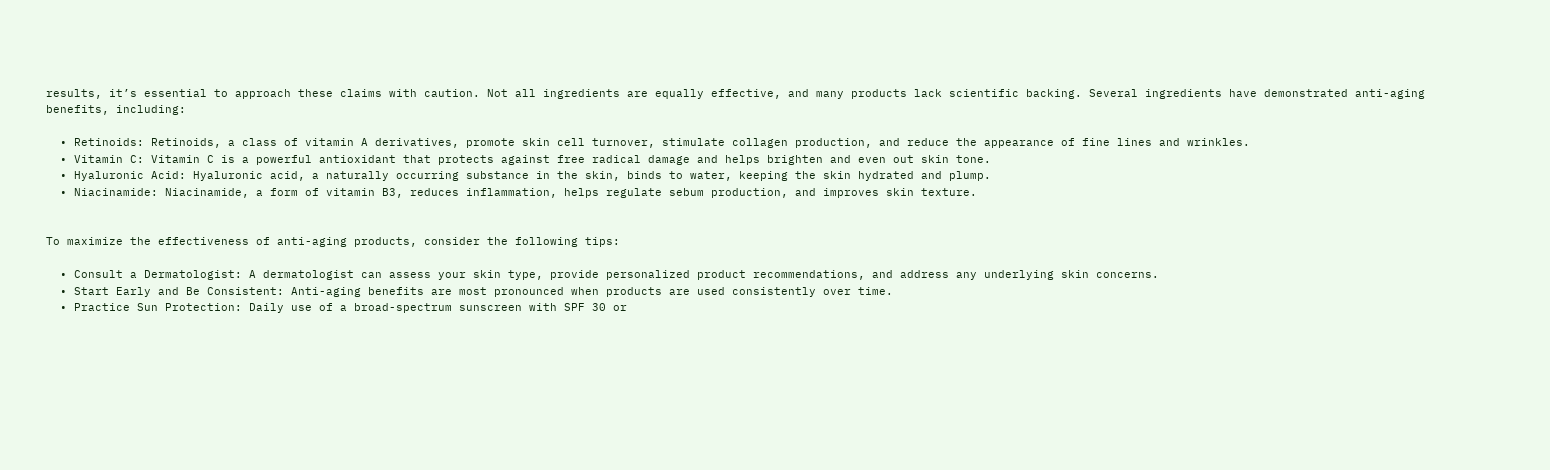results, it’s essential to approach these claims with caution. Not all ingredients are equally effective, and many products lack scientific backing. Several ingredients have demonstrated anti-aging benefits, including:

  • Retinoids: Retinoids, a class of vitamin A derivatives, promote skin cell turnover, stimulate collagen production, and reduce the appearance of fine lines and wrinkles.
  • Vitamin C: Vitamin C is a powerful antioxidant that protects against free radical damage and helps brighten and even out skin tone.
  • Hyaluronic Acid: Hyaluronic acid, a naturally occurring substance in the skin, binds to water, keeping the skin hydrated and plump.
  • Niacinamide: Niacinamide, a form of vitamin B3, reduces inflammation, helps regulate sebum production, and improves skin texture.


To maximize the effectiveness of anti-aging products, consider the following tips:

  • Consult a Dermatologist: A dermatologist can assess your skin type, provide personalized product recommendations, and address any underlying skin concerns.
  • Start Early and Be Consistent: Anti-aging benefits are most pronounced when products are used consistently over time.
  • Practice Sun Protection: Daily use of a broad-spectrum sunscreen with SPF 30 or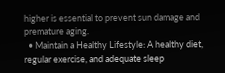higher is essential to prevent sun damage and premature aging.
  • Maintain a Healthy Lifestyle: A healthy diet, regular exercise, and adequate sleep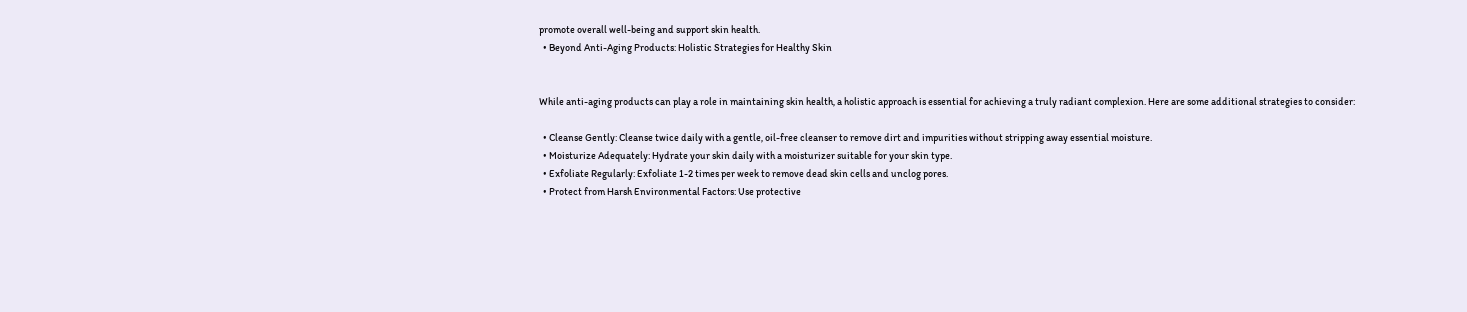promote overall well-being and support skin health.
  • Beyond Anti-Aging Products: Holistic Strategies for Healthy Skin


While anti-aging products can play a role in maintaining skin health, a holistic approach is essential for achieving a truly radiant complexion. Here are some additional strategies to consider:

  • Cleanse Gently: Cleanse twice daily with a gentle, oil-free cleanser to remove dirt and impurities without stripping away essential moisture.
  • Moisturize Adequately: Hydrate your skin daily with a moisturizer suitable for your skin type.
  • Exfoliate Regularly: Exfoliate 1-2 times per week to remove dead skin cells and unclog pores.
  • Protect from Harsh Environmental Factors: Use protective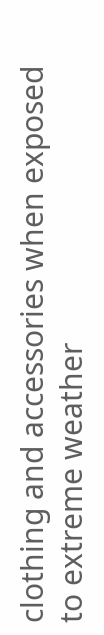clothing and accessories when exposed to extreme weather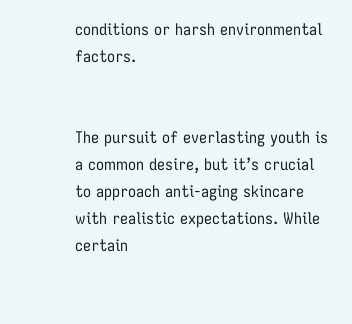conditions or harsh environmental factors.


The pursuit of everlasting youth is a common desire, but it’s crucial to approach anti-aging skincare with realistic expectations. While certain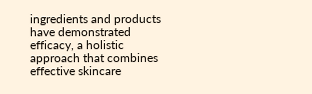ingredients and products have demonstrated efficacy, a holistic approach that combines effective skincare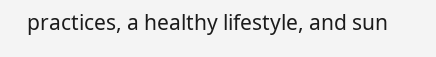practices, a healthy lifestyle, and sun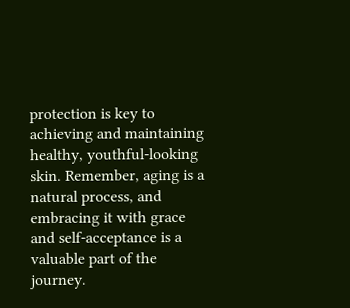protection is key to achieving and maintaining healthy, youthful-looking skin. Remember, aging is a natural process, and embracing it with grace and self-acceptance is a valuable part of the journey.